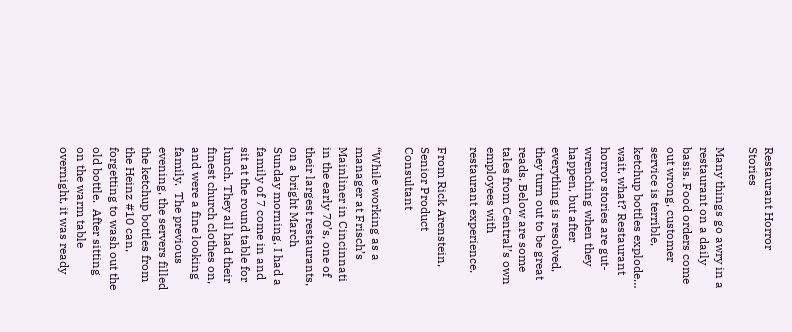Restaurant Horror Stories

Many things go awry in a restaurant on a daily basis. Food orders come out wrong, customer service is terrible, ketchup bottles explode… wait, what? Restaurant horror stories are gut-wrenching when they happen, but after everything is resolved, they turn out to be great reads. Below are some tales from Central’s own employees with restaurant experience.

From Rick Arenstein, Senior Product Consultant

“While working as a manager at Frisch’s Mainliner in Cincinnati in the early 70’s, one of their largest restaurants, on a bright March  Sunday morning, I had a family of 7 come in and sit at the round table for lunch. They all had their finest church clothes on, and were a fine looking family.  The previous evening, the servers filled the ketchup bottles from the Heinz #10 can, forgetting to wash out the old bottle.  After sitting on the warm table overnight, it was ready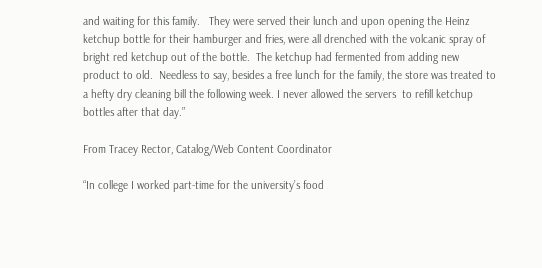and waiting for this family.   They were served their lunch and upon opening the Heinz ketchup bottle for their hamburger and fries, were all drenched with the volcanic spray of bright red ketchup out of the bottle.  The ketchup had fermented from adding new product to old.  Needless to say, besides a free lunch for the family, the store was treated to a hefty dry cleaning bill the following week. I never allowed the servers  to refill ketchup bottles after that day.”

From Tracey Rector, Catalog/Web Content Coordinator

“In college I worked part-time for the university’s food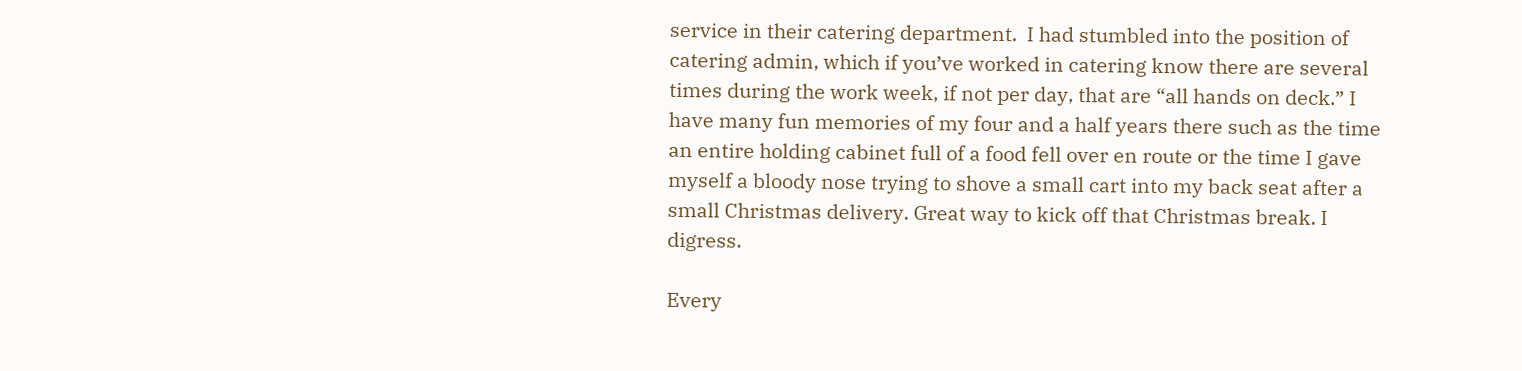service in their catering department.  I had stumbled into the position of catering admin, which if you’ve worked in catering know there are several times during the work week, if not per day, that are “all hands on deck.” I have many fun memories of my four and a half years there such as the time an entire holding cabinet full of a food fell over en route or the time I gave myself a bloody nose trying to shove a small cart into my back seat after a small Christmas delivery. Great way to kick off that Christmas break. I digress.

Every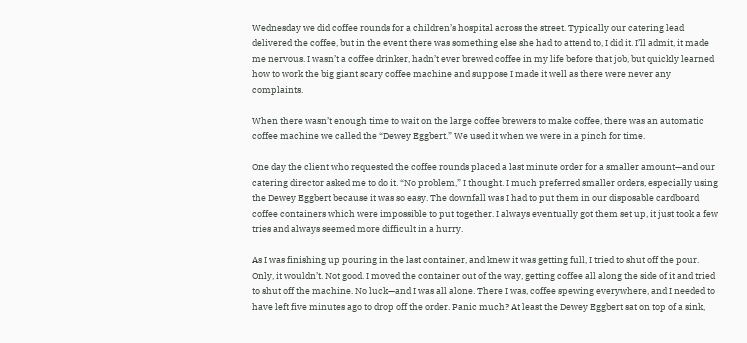Wednesday we did coffee rounds for a children’s hospital across the street. Typically our catering lead delivered the coffee, but in the event there was something else she had to attend to, I did it. I’ll admit, it made me nervous. I wasn’t a coffee drinker, hadn’t ever brewed coffee in my life before that job, but quickly learned how to work the big giant scary coffee machine and suppose I made it well as there were never any complaints.

When there wasn’t enough time to wait on the large coffee brewers to make coffee, there was an automatic coffee machine we called the “Dewey Eggbert.” We used it when we were in a pinch for time.

One day the client who requested the coffee rounds placed a last minute order for a smaller amount—and our catering director asked me to do it. “No problem,” I thought. I much preferred smaller orders, especially using the Dewey Eggbert because it was so easy. The downfall was I had to put them in our disposable cardboard coffee containers which were impossible to put together. I always eventually got them set up, it just took a few tries and always seemed more difficult in a hurry.

As I was finishing up pouring in the last container, and knew it was getting full, I tried to shut off the pour. Only, it wouldn’t. Not good. I moved the container out of the way, getting coffee all along the side of it and tried to shut off the machine. No luck—and I was all alone. There I was, coffee spewing everywhere, and I needed to have left five minutes ago to drop off the order. Panic much? At least the Dewey Eggbert sat on top of a sink,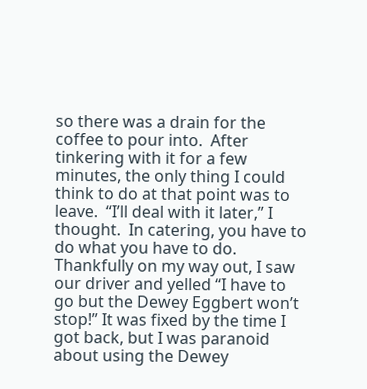so there was a drain for the coffee to pour into.  After tinkering with it for a few minutes, the only thing I could think to do at that point was to leave.  “I’ll deal with it later,” I thought.  In catering, you have to do what you have to do.  Thankfully on my way out, I saw our driver and yelled “I have to go but the Dewey Eggbert won’t stop!” It was fixed by the time I got back, but I was paranoid about using the Dewey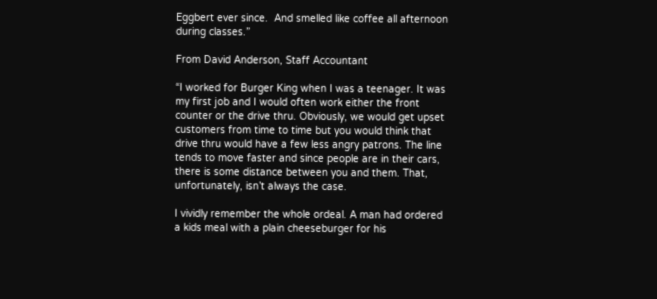Eggbert ever since.  And smelled like coffee all afternoon during classes.”

From David Anderson, Staff Accountant

“I worked for Burger King when I was a teenager. It was my first job and I would often work either the front counter or the drive thru. Obviously, we would get upset customers from time to time but you would think that drive thru would have a few less angry patrons. The line tends to move faster and since people are in their cars, there is some distance between you and them. That, unfortunately, isn’t always the case.

I vividly remember the whole ordeal. A man had ordered a kids meal with a plain cheeseburger for his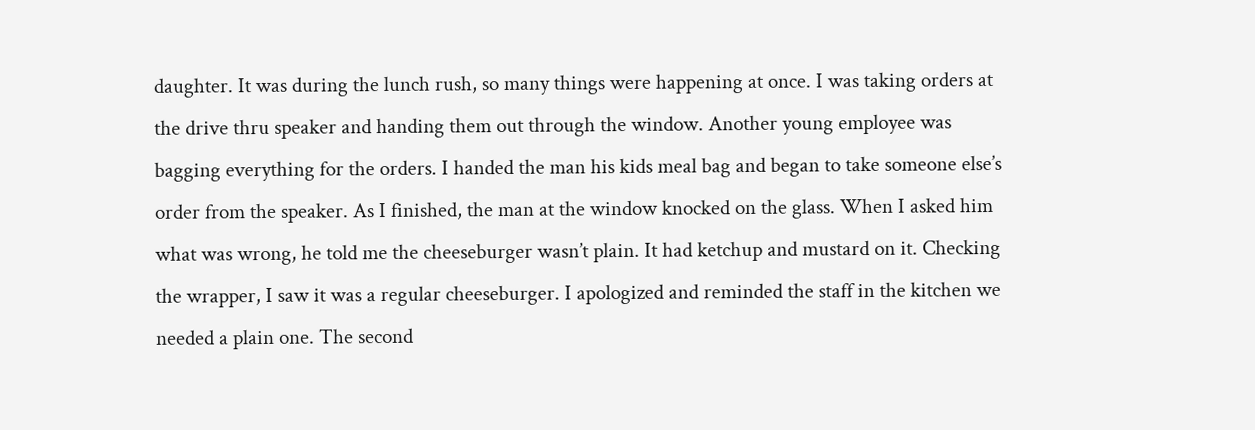daughter. It was during the lunch rush, so many things were happening at once. I was taking orders at the drive thru speaker and handing them out through the window. Another young employee was bagging everything for the orders. I handed the man his kids meal bag and began to take someone else’s order from the speaker. As I finished, the man at the window knocked on the glass. When I asked him what was wrong, he told me the cheeseburger wasn’t plain. It had ketchup and mustard on it. Checking the wrapper, I saw it was a regular cheeseburger. I apologized and reminded the staff in the kitchen we needed a plain one. The second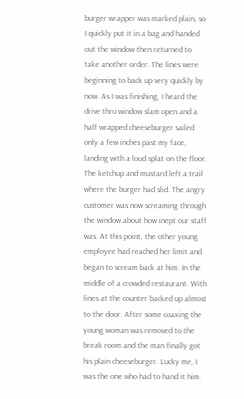burger wrapper was marked plain, so I quickly put it in a bag and handed out the window then returned to take another order. The lines were beginning to back up very quickly by now. As I was finishing, I heard the drive thru window slam open and a half wrapped cheeseburger sailed only a few inches past my face, landing with a loud splat on the floor. The ketchup and mustard left a trail where the burger had slid. The angry customer was now screaming through the window about how inept our staff was. At this point, the other young employee had reached her limit and began to scream back at him. In the middle of a crowded restaurant. With lines at the counter backed up almost to the door. After some coaxing the young woman was removed to the break room and the man finally got his plain cheeseburger. Lucky me, I was the one who had to hand it him.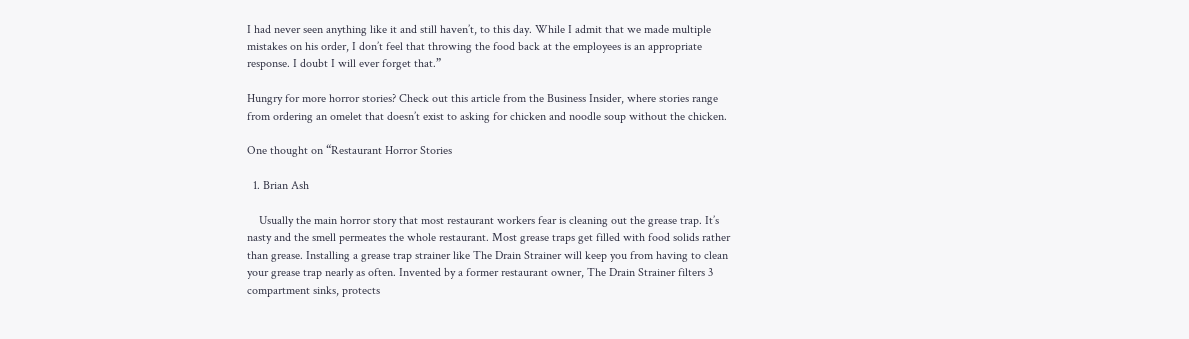I had never seen anything like it and still haven’t, to this day. While I admit that we made multiple mistakes on his order, I don’t feel that throwing the food back at the employees is an appropriate response. I doubt I will ever forget that.”

Hungry for more horror stories? Check out this article from the Business Insider, where stories range from ordering an omelet that doesn’t exist to asking for chicken and noodle soup without the chicken.

One thought on “Restaurant Horror Stories

  1. Brian Ash

    Usually the main horror story that most restaurant workers fear is cleaning out the grease trap. It’s nasty and the smell permeates the whole restaurant. Most grease traps get filled with food solids rather than grease. Installing a grease trap strainer like The Drain Strainer will keep you from having to clean your grease trap nearly as often. Invented by a former restaurant owner, The Drain Strainer filters 3 compartment sinks, protects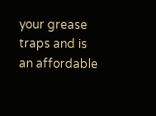your grease traps and is an affordable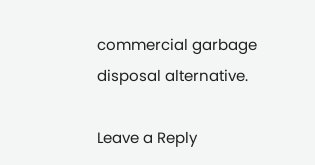commercial garbage disposal alternative.

Leave a Reply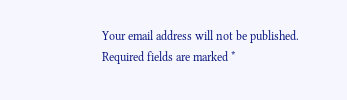Your email address will not be published. Required fields are marked *